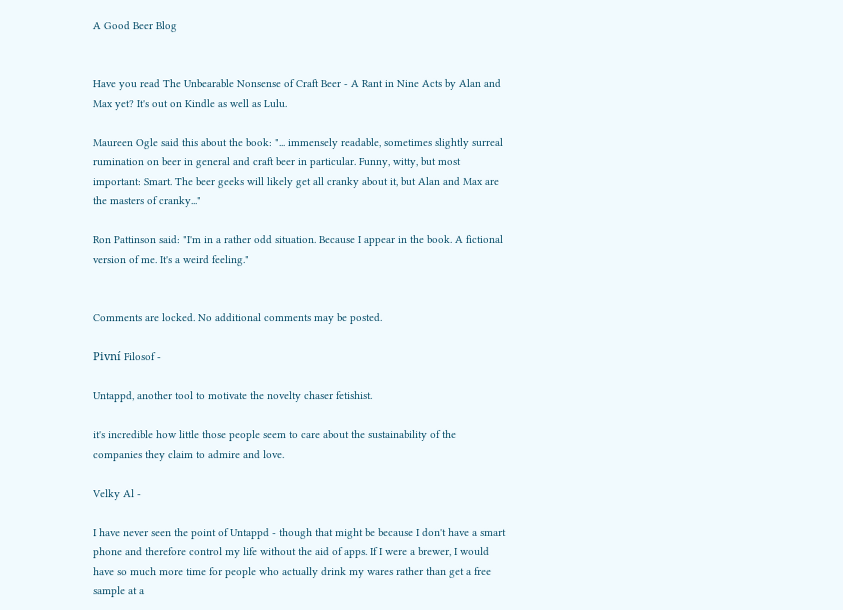A Good Beer Blog


Have you read The Unbearable Nonsense of Craft Beer - A Rant in Nine Acts by Alan and Max yet? It's out on Kindle as well as Lulu.

Maureen Ogle said this about the book: "... immensely readable, sometimes slightly surreal rumination on beer in general and craft beer in particular. Funny, witty, but most important: Smart. The beer geeks will likely get all cranky about it, but Alan and Max are the masters of cranky..."

Ron Pattinson said: "I'm in a rather odd situation. Because I appear in the book. A fictional version of me. It's a weird feeling."


Comments are locked. No additional comments may be posted.

Pivní Filosof -

Untappd, another tool to motivate the novelty chaser fetishist.

it's incredible how little those people seem to care about the sustainability of the companies they claim to admire and love.

Velky Al -

I have never seen the point of Untappd - though that might be because I don't have a smart phone and therefore control my life without the aid of apps. If I were a brewer, I would have so much more time for people who actually drink my wares rather than get a free sample at a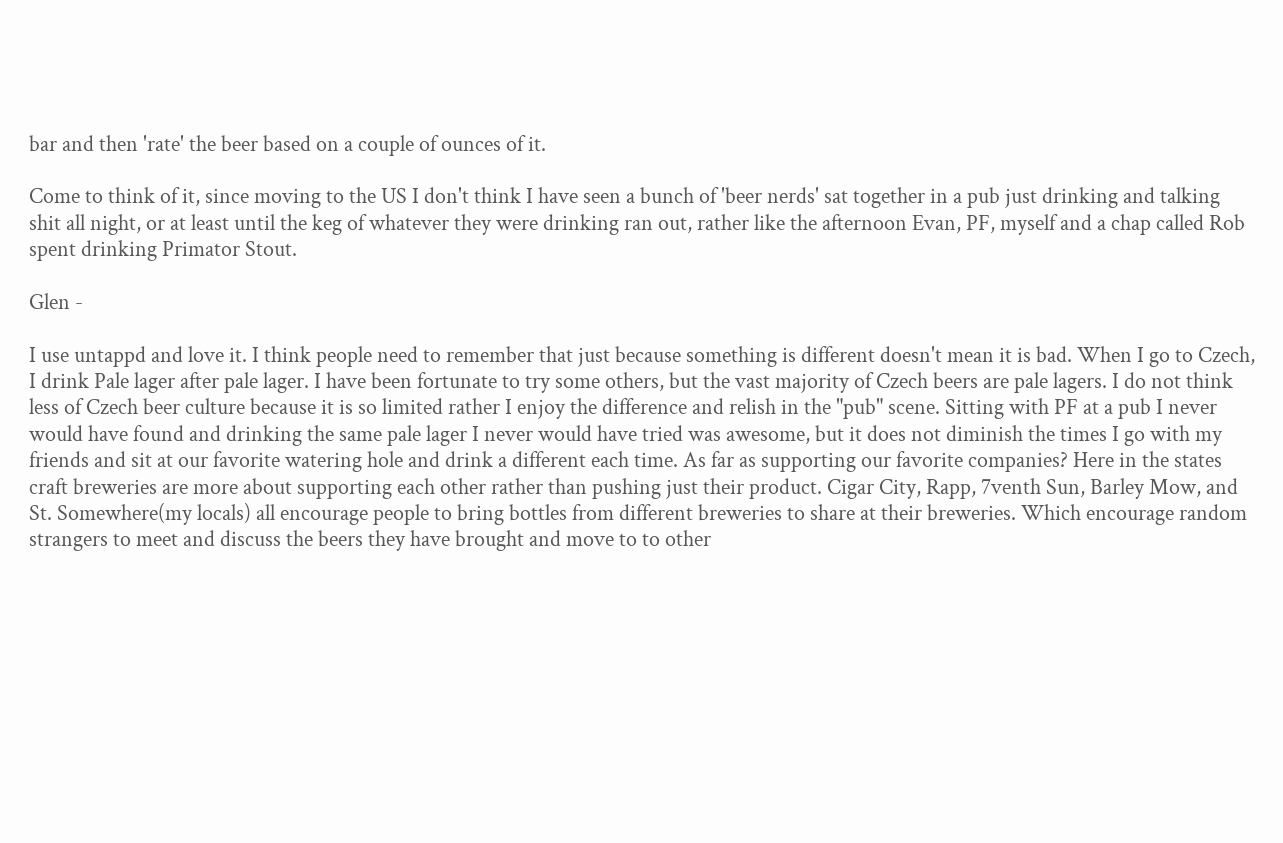bar and then 'rate' the beer based on a couple of ounces of it.

Come to think of it, since moving to the US I don't think I have seen a bunch of 'beer nerds' sat together in a pub just drinking and talking shit all night, or at least until the keg of whatever they were drinking ran out, rather like the afternoon Evan, PF, myself and a chap called Rob spent drinking Primator Stout.

Glen -

I use untappd and love it. I think people need to remember that just because something is different doesn't mean it is bad. When I go to Czech, I drink Pale lager after pale lager. I have been fortunate to try some others, but the vast majority of Czech beers are pale lagers. I do not think less of Czech beer culture because it is so limited rather I enjoy the difference and relish in the "pub" scene. Sitting with PF at a pub I never would have found and drinking the same pale lager I never would have tried was awesome, but it does not diminish the times I go with my friends and sit at our favorite watering hole and drink a different each time. As far as supporting our favorite companies? Here in the states craft breweries are more about supporting each other rather than pushing just their product. Cigar City, Rapp, 7venth Sun, Barley Mow, and St. Somewhere(my locals) all encourage people to bring bottles from different breweries to share at their breweries. Which encourage random strangers to meet and discuss the beers they have brought and move to to other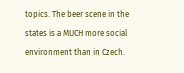topics. The beer scene in the states is a MUCH more social environment than in Czech.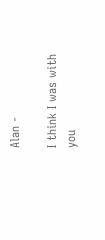Alan -

I think I was with you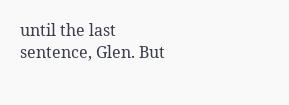until the last sentence, Glen. But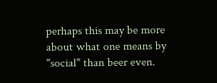perhaps this may be more about what one means by "social" than beer even.